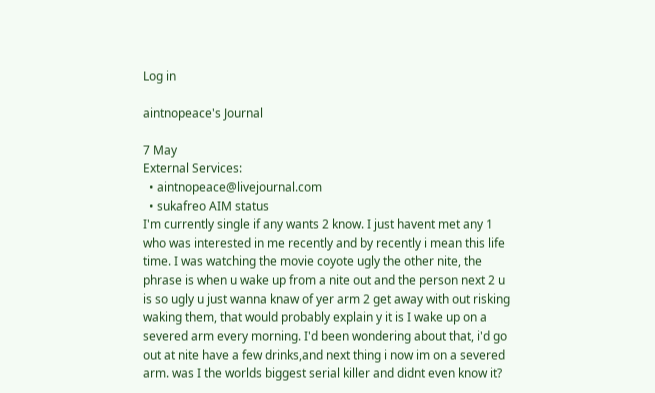Log in

aintnopeace's Journal

7 May
External Services:
  • aintnopeace@livejournal.com
  • sukafreo AIM status
I'm currently single if any wants 2 know. I just havent met any 1 who was interested in me recently and by recently i mean this life time. I was watching the movie coyote ugly the other nite, the phrase is when u wake up from a nite out and the person next 2 u is so ugly u just wanna knaw of yer arm 2 get away with out risking waking them, that would probably explain y it is I wake up on a severed arm every morning. I'd been wondering about that, i'd go out at nite have a few drinks,and next thing i now im on a severed arm. was I the worlds biggest serial killer and didnt even know it?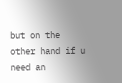but on the other hand if u need an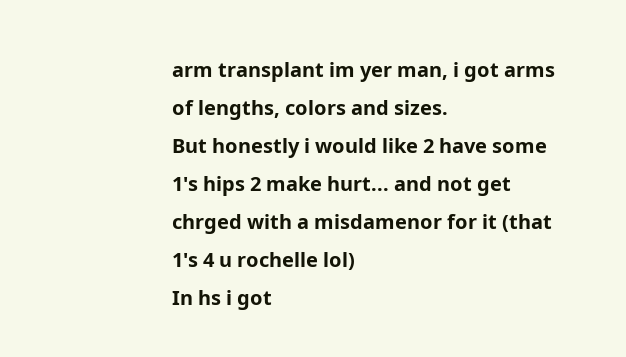arm transplant im yer man, i got arms of lengths, colors and sizes.
But honestly i would like 2 have some 1's hips 2 make hurt... and not get chrged with a misdamenor for it (that 1's 4 u rochelle lol)
In hs i got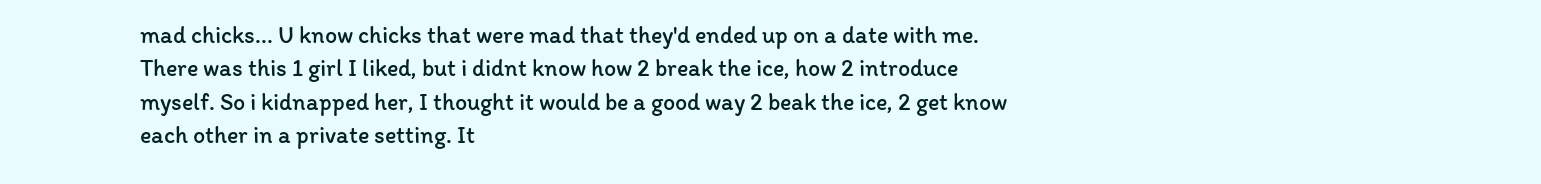mad chicks... U know chicks that were mad that they'd ended up on a date with me. There was this 1 girl I liked, but i didnt know how 2 break the ice, how 2 introduce myself. So i kidnapped her, I thought it would be a good way 2 beak the ice, 2 get know each other in a private setting. It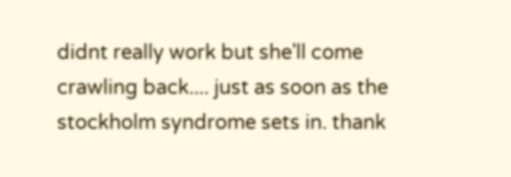didnt really work but she'll come crawling back.... just as soon as the stockholm syndrome sets in. thank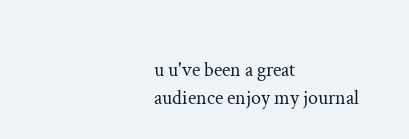u u've been a great audience enjoy my journal